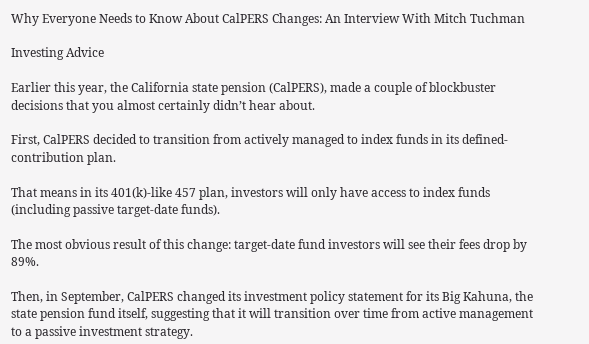Why Everyone Needs to Know About CalPERS Changes: An Interview With Mitch Tuchman

Investing Advice

Earlier this year, the California state pension (CalPERS), made a couple of blockbuster decisions that you almost certainly didn’t hear about.

First, CalPERS decided to transition from actively managed to index funds in its defined-contribution plan.

That means in its 401(k)-like 457 plan, investors will only have access to index funds (including passive target-date funds).

The most obvious result of this change: target-date fund investors will see their fees drop by 89%.

Then, in September, CalPERS changed its investment policy statement for its Big Kahuna, the state pension fund itself, suggesting that it will transition over time from active management to a passive investment strategy.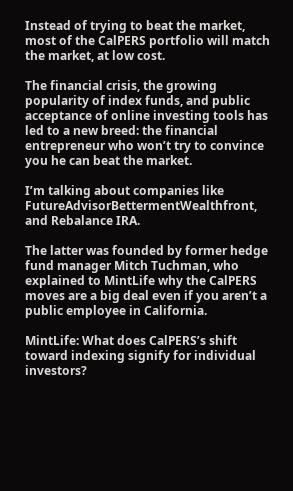Instead of trying to beat the market, most of the CalPERS portfolio will match the market, at low cost.

The financial crisis, the growing popularity of index funds, and public acceptance of online investing tools has led to a new breed: the financial entrepreneur who won’t try to convince you he can beat the market.

I’m talking about companies like FutureAdvisorBettermentWealthfront, and Rebalance IRA.

The latter was founded by former hedge fund manager Mitch Tuchman, who explained to MintLife why the CalPERS moves are a big deal even if you aren’t a public employee in California.

MintLife: What does CalPERS’s shift toward indexing signify for individual investors?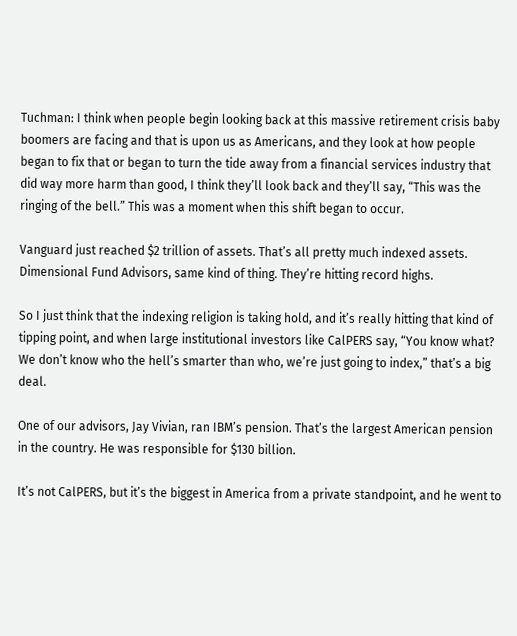Tuchman: I think when people begin looking back at this massive retirement crisis baby boomers are facing and that is upon us as Americans, and they look at how people began to fix that or began to turn the tide away from a financial services industry that did way more harm than good, I think they’ll look back and they’ll say, “This was the ringing of the bell.” This was a moment when this shift began to occur.

Vanguard just reached $2 trillion of assets. That’s all pretty much indexed assets. Dimensional Fund Advisors, same kind of thing. They’re hitting record highs.

So I just think that the indexing religion is taking hold, and it’s really hitting that kind of tipping point, and when large institutional investors like CalPERS say, “You know what? We don’t know who the hell’s smarter than who, we’re just going to index,” that’s a big deal.

One of our advisors, Jay Vivian, ran IBM’s pension. That’s the largest American pension in the country. He was responsible for $130 billion.

It’s not CalPERS, but it’s the biggest in America from a private standpoint, and he went to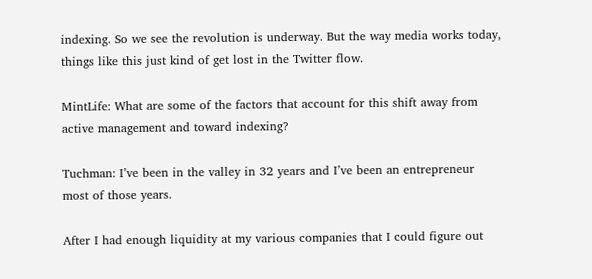indexing. So we see the revolution is underway. But the way media works today, things like this just kind of get lost in the Twitter flow.

MintLife: What are some of the factors that account for this shift away from active management and toward indexing?

Tuchman: I’ve been in the valley in 32 years and I’ve been an entrepreneur most of those years.

After I had enough liquidity at my various companies that I could figure out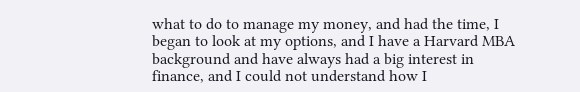what to do to manage my money, and had the time, I began to look at my options, and I have a Harvard MBA background and have always had a big interest in finance, and I could not understand how I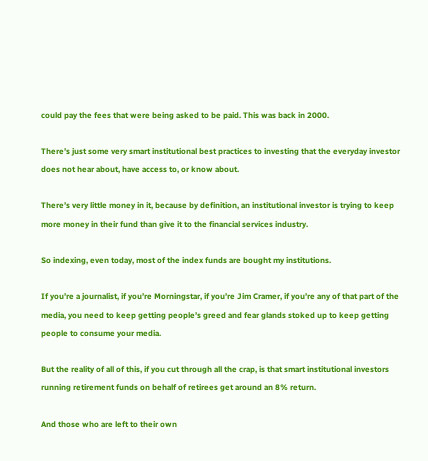could pay the fees that were being asked to be paid. This was back in 2000.

There’s just some very smart institutional best practices to investing that the everyday investor does not hear about, have access to, or know about.

There’s very little money in it, because by definition, an institutional investor is trying to keep more money in their fund than give it to the financial services industry.

So indexing, even today, most of the index funds are bought my institutions.

If you’re a journalist, if you’re Morningstar, if you’re Jim Cramer, if you’re any of that part of the media, you need to keep getting people’s greed and fear glands stoked up to keep getting people to consume your media.

But the reality of all of this, if you cut through all the crap, is that smart institutional investors running retirement funds on behalf of retirees get around an 8% return.

And those who are left to their own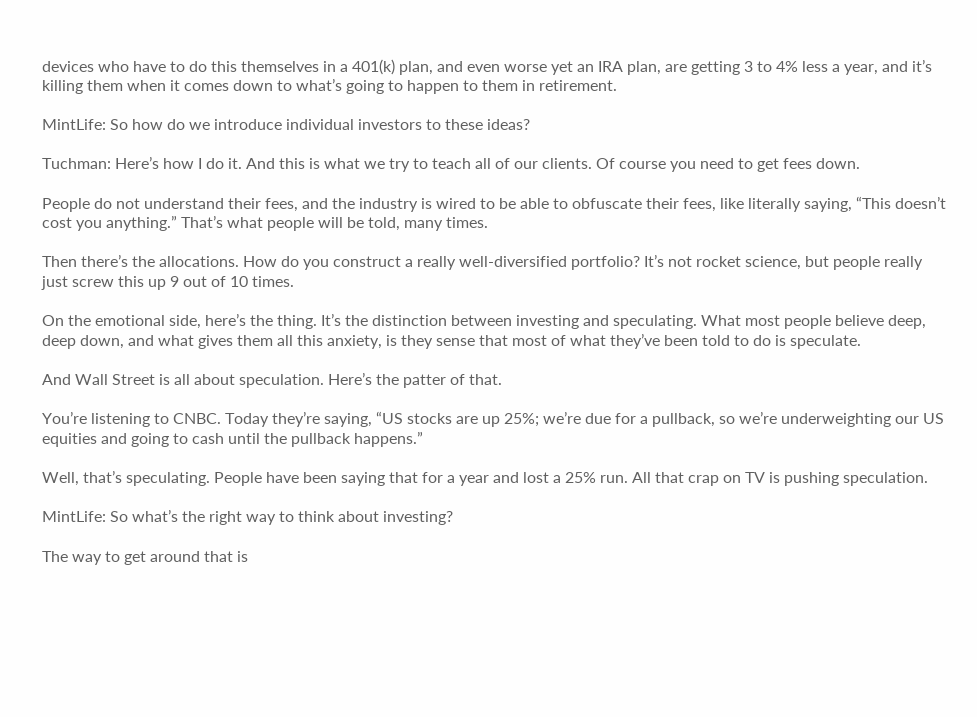devices who have to do this themselves in a 401(k) plan, and even worse yet an IRA plan, are getting 3 to 4% less a year, and it’s killing them when it comes down to what’s going to happen to them in retirement.

MintLife: So how do we introduce individual investors to these ideas?

Tuchman: Here’s how I do it. And this is what we try to teach all of our clients. Of course you need to get fees down.

People do not understand their fees, and the industry is wired to be able to obfuscate their fees, like literally saying, “This doesn’t cost you anything.” That’s what people will be told, many times.

Then there’s the allocations. How do you construct a really well-diversified portfolio? It’s not rocket science, but people really just screw this up 9 out of 10 times.

On the emotional side, here’s the thing. It’s the distinction between investing and speculating. What most people believe deep, deep down, and what gives them all this anxiety, is they sense that most of what they’ve been told to do is speculate.

And Wall Street is all about speculation. Here’s the patter of that.

You’re listening to CNBC. Today they’re saying, “US stocks are up 25%; we’re due for a pullback, so we’re underweighting our US equities and going to cash until the pullback happens.”

Well, that’s speculating. People have been saying that for a year and lost a 25% run. All that crap on TV is pushing speculation.

MintLife: So what’s the right way to think about investing?

The way to get around that is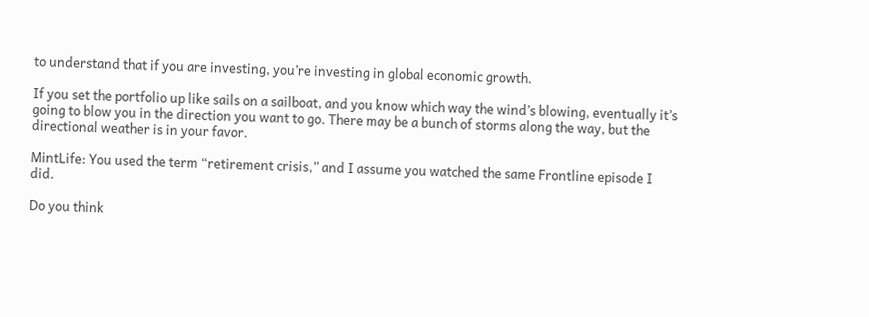to understand that if you are investing, you’re investing in global economic growth.

If you set the portfolio up like sails on a sailboat, and you know which way the wind’s blowing, eventually it’s going to blow you in the direction you want to go. There may be a bunch of storms along the way, but the directional weather is in your favor.

MintLife: You used the term “retirement crisis,” and I assume you watched the same Frontline episode I did.

Do you think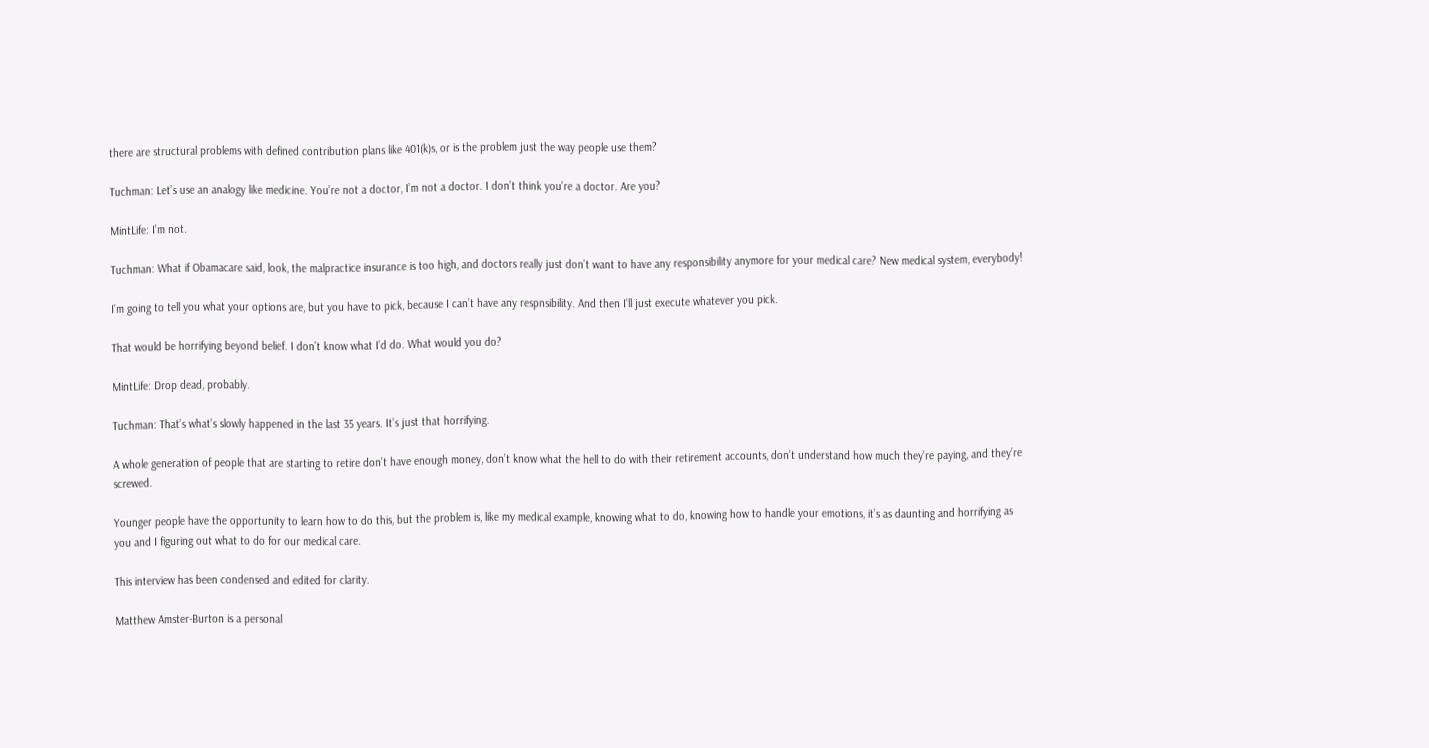there are structural problems with defined contribution plans like 401(k)s, or is the problem just the way people use them?

Tuchman: Let’s use an analogy like medicine. You’re not a doctor, I’m not a doctor. I don’t think you’re a doctor. Are you?

MintLife: I’m not.

Tuchman: What if Obamacare said, look, the malpractice insurance is too high, and doctors really just don’t want to have any responsibility anymore for your medical care? New medical system, everybody!

I’m going to tell you what your options are, but you have to pick, because I can’t have any respnsibility. And then I’ll just execute whatever you pick.

That would be horrifying beyond belief. I don’t know what I’d do. What would you do?

MintLife: Drop dead, probably.

Tuchman: That’s what’s slowly happened in the last 35 years. It’s just that horrifying.

A whole generation of people that are starting to retire don’t have enough money, don’t know what the hell to do with their retirement accounts, don’t understand how much they’re paying, and they’re screwed.

Younger people have the opportunity to learn how to do this, but the problem is, like my medical example, knowing what to do, knowing how to handle your emotions, it’s as daunting and horrifying as you and I figuring out what to do for our medical care.

This interview has been condensed and edited for clarity.

Matthew Amster-Burton is a personal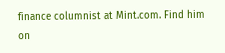finance columnist at Mint.com. Find him on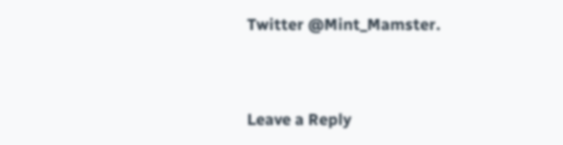Twitter @Mint_Mamster.


Leave a Reply